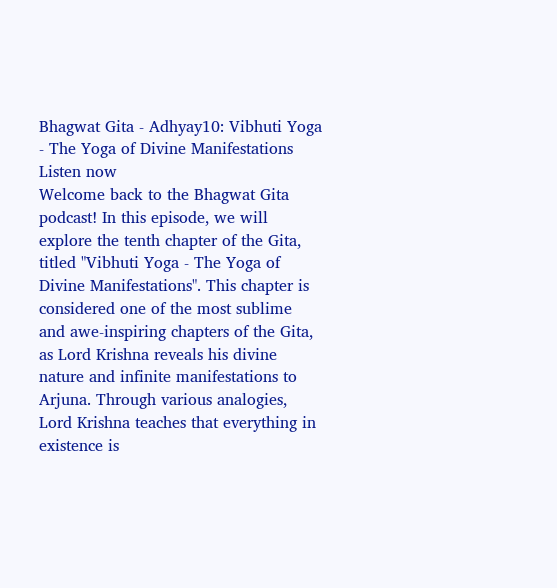Bhagwat Gita - Adhyay10: Vibhuti Yoga - The Yoga of Divine Manifestations
Listen now
Welcome back to the Bhagwat Gita podcast! In this episode, we will explore the tenth chapter of the Gita, titled "Vibhuti Yoga - The Yoga of Divine Manifestations". This chapter is considered one of the most sublime and awe-inspiring chapters of the Gita, as Lord Krishna reveals his divine nature and infinite manifestations to Arjuna. Through various analogies, Lord Krishna teaches that everything in existence is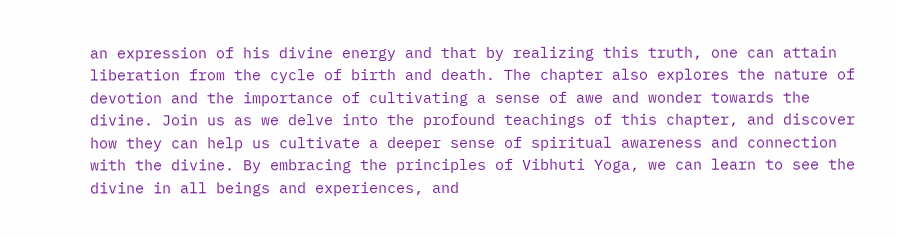an expression of his divine energy and that by realizing this truth, one can attain liberation from the cycle of birth and death. The chapter also explores the nature of devotion and the importance of cultivating a sense of awe and wonder towards the divine. Join us as we delve into the profound teachings of this chapter, and discover how they can help us cultivate a deeper sense of spiritual awareness and connection with the divine. By embracing the principles of Vibhuti Yoga, we can learn to see the divine in all beings and experiences, and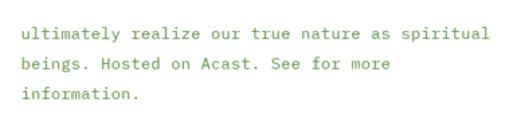ultimately realize our true nature as spiritual beings. Hosted on Acast. See for more information.